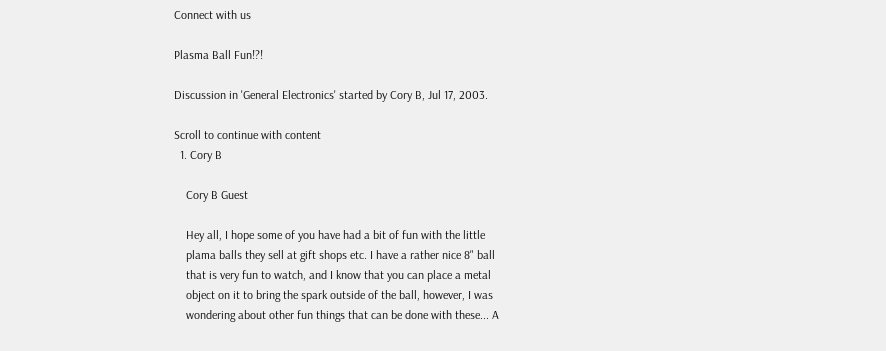Connect with us

Plasma Ball Fun!?!

Discussion in 'General Electronics' started by Cory B, Jul 17, 2003.

Scroll to continue with content
  1. Cory B

    Cory B Guest

    Hey all, I hope some of you have had a bit of fun with the little
    plama balls they sell at gift shops etc. I have a rather nice 8" ball
    that is very fun to watch, and I know that you can place a metal
    object on it to bring the spark outside of the ball, however, I was
    wondering about other fun things that can be done with these... A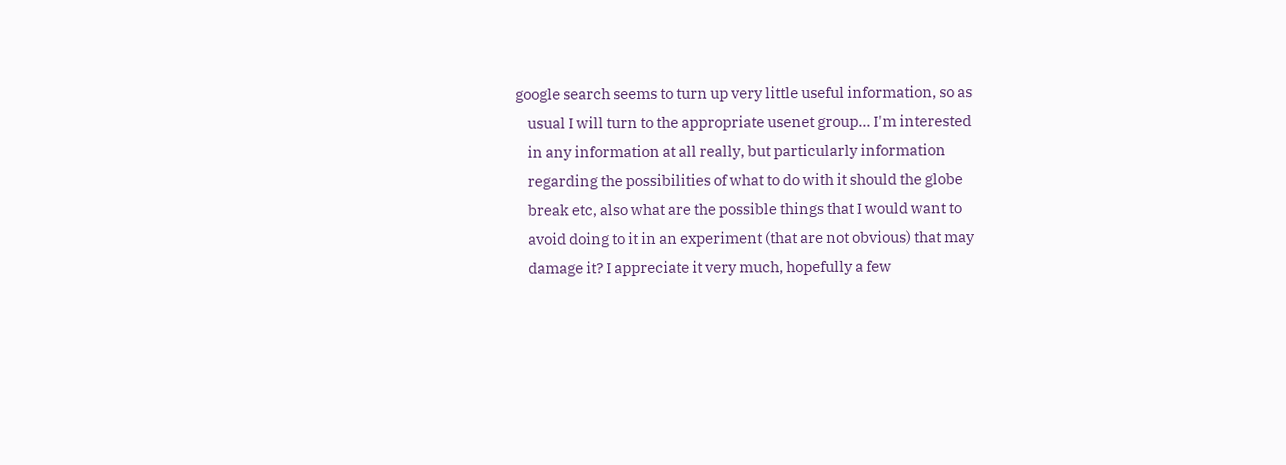google search seems to turn up very little useful information, so as
    usual I will turn to the appropriate usenet group... I'm interested
    in any information at all really, but particularly information
    regarding the possibilities of what to do with it should the globe
    break etc, also what are the possible things that I would want to
    avoid doing to it in an experiment (that are not obvious) that may
    damage it? I appreciate it very much, hopefully a few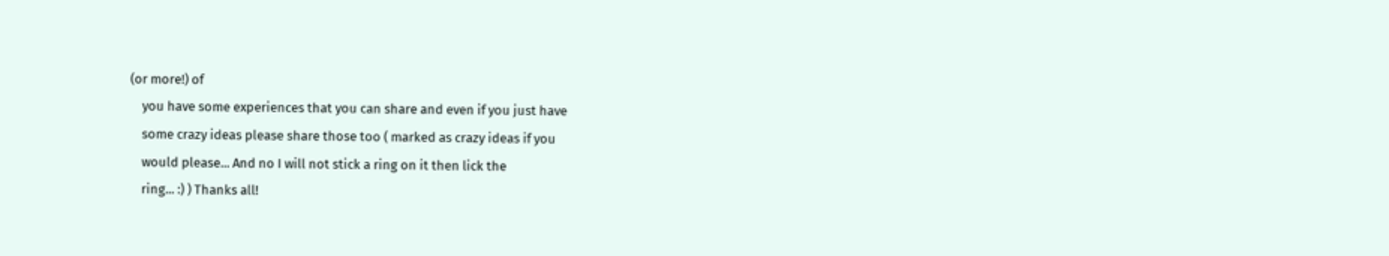(or more!) of
    you have some experiences that you can share and even if you just have
    some crazy ideas please share those too ( marked as crazy ideas if you
    would please... And no I will not stick a ring on it then lick the
    ring... :) ) Thanks all!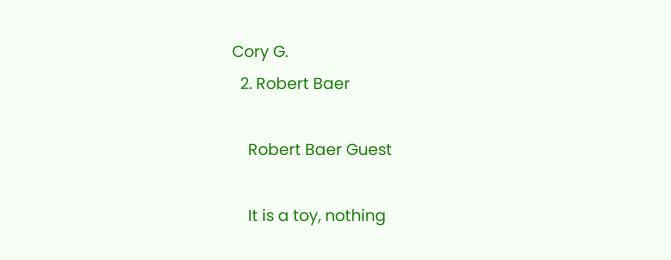Cory G.
  2. Robert Baer

    Robert Baer Guest

    It is a toy, nothing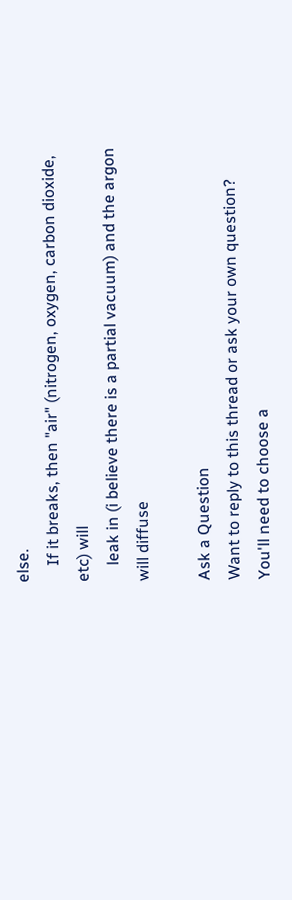else.
    If it breaks, then "air" (nitrogen, oxygen, carbon dioxide, etc) will
    leak in (i believe there is a partial vacuum) and the argon will diffuse

Ask a Question
Want to reply to this thread or ask your own question?
You'll need to choose a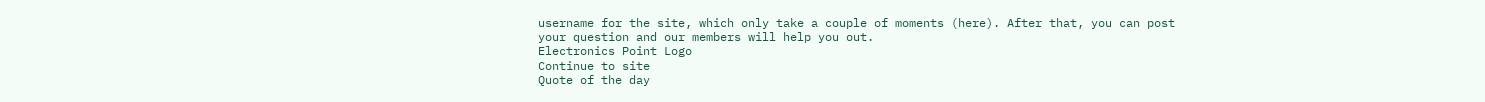username for the site, which only take a couple of moments (here). After that, you can post your question and our members will help you out.
Electronics Point Logo
Continue to site
Quote of the day